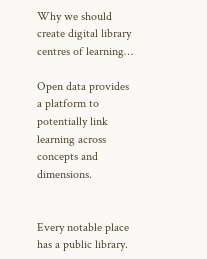Why we should create digital library centres of learning…

Open data provides a platform to potentially link learning across concepts and dimensions.


Every notable place has a public library.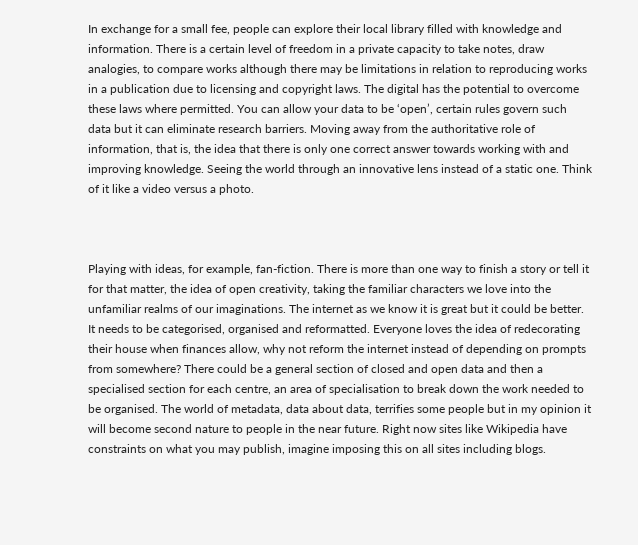In exchange for a small fee, people can explore their local library filled with knowledge and information. There is a certain level of freedom in a private capacity to take notes, draw analogies, to compare works although there may be limitations in relation to reproducing works in a publication due to licensing and copyright laws. The digital has the potential to overcome these laws where permitted. You can allow your data to be ‘open’, certain rules govern such data but it can eliminate research barriers. Moving away from the authoritative role of information, that is, the idea that there is only one correct answer towards working with and improving knowledge. Seeing the world through an innovative lens instead of a static one. Think of it like a video versus a photo.



Playing with ideas, for example, fan-fiction. There is more than one way to finish a story or tell it for that matter, the idea of open creativity, taking the familiar characters we love into the unfamiliar realms of our imaginations. The internet as we know it is great but it could be better. It needs to be categorised, organised and reformatted. Everyone loves the idea of redecorating their house when finances allow, why not reform the internet instead of depending on prompts from somewhere? There could be a general section of closed and open data and then a specialised section for each centre, an area of specialisation to break down the work needed to be organised. The world of metadata, data about data, terrifies some people but in my opinion it will become second nature to people in the near future. Right now sites like Wikipedia have constraints on what you may publish, imagine imposing this on all sites including blogs.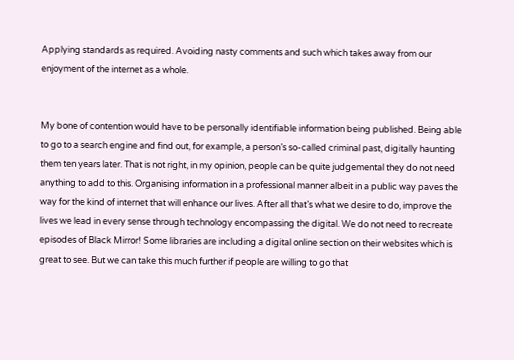Applying standards as required. Avoiding nasty comments and such which takes away from our enjoyment of the internet as a whole.


My bone of contention would have to be personally identifiable information being published. Being able to go to a search engine and find out, for example, a person’s so-called criminal past, digitally haunting them ten years later. That is not right, in my opinion, people can be quite judgemental they do not need anything to add to this. Organising information in a professional manner albeit in a public way paves the way for the kind of internet that will enhance our lives. After all that’s what we desire to do, improve the lives we lead in every sense through technology encompassing the digital. We do not need to recreate episodes of Black Mirror! Some libraries are including a digital online section on their websites which is great to see. But we can take this much further if people are willing to go that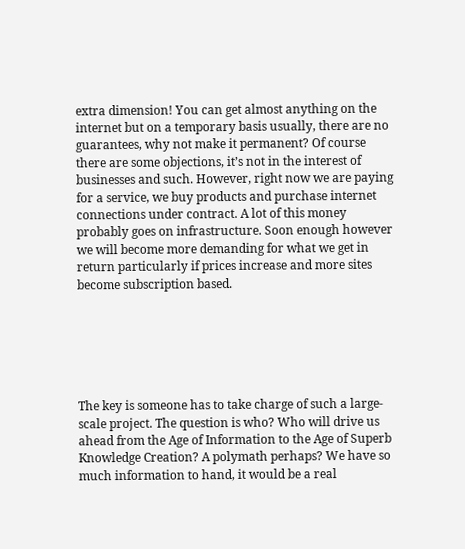extra dimension! You can get almost anything on the internet but on a temporary basis usually, there are no guarantees, why not make it permanent? Of course there are some objections, it’s not in the interest of businesses and such. However, right now we are paying for a service, we buy products and purchase internet connections under contract. A lot of this money probably goes on infrastructure. Soon enough however we will become more demanding for what we get in return particularly if prices increase and more sites become subscription based.






The key is someone has to take charge of such a large-scale project. The question is who? Who will drive us ahead from the Age of Information to the Age of Superb Knowledge Creation? A polymath perhaps? We have so much information to hand, it would be a real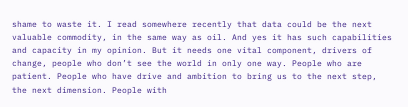shame to waste it. I read somewhere recently that data could be the next valuable commodity, in the same way as oil. And yes it has such capabilities and capacity in my opinion. But it needs one vital component, drivers of change, people who don’t see the world in only one way. People who are patient. People who have drive and ambition to bring us to the next step, the next dimension. People with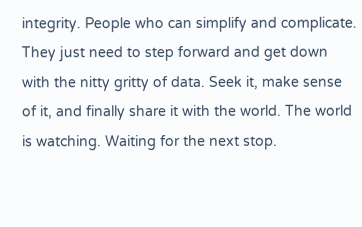integrity. People who can simplify and complicate. They just need to step forward and get down with the nitty gritty of data. Seek it, make sense of it, and finally share it with the world. The world is watching. Waiting for the next stop.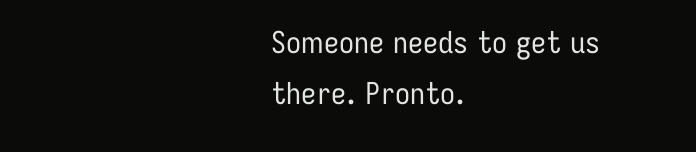Someone needs to get us there. Pronto.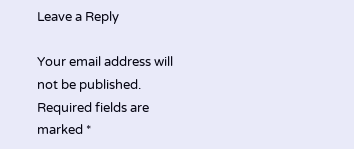Leave a Reply

Your email address will not be published. Required fields are marked *